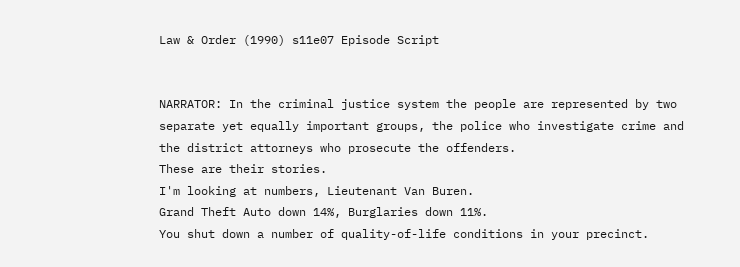Law & Order (1990) s11e07 Episode Script


NARRATOR: In the criminal justice system the people are represented by two separate yet equally important groups, the police who investigate crime and the district attorneys who prosecute the offenders.
These are their stories.
I'm looking at numbers, Lieutenant Van Buren.
Grand Theft Auto down 14%, Burglaries down 11%.
You shut down a number of quality-of-life conditions in your precinct.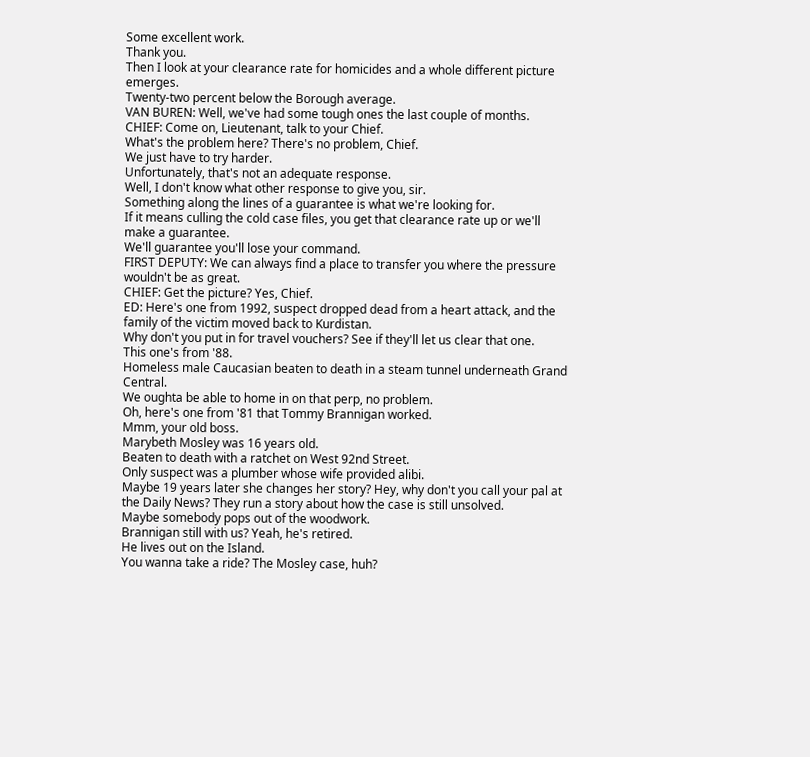Some excellent work.
Thank you.
Then I look at your clearance rate for homicides and a whole different picture emerges.
Twenty-two percent below the Borough average.
VAN BUREN: Well, we've had some tough ones the last couple of months.
CHIEF: Come on, Lieutenant, talk to your Chief.
What's the problem here? There's no problem, Chief.
We just have to try harder.
Unfortunately, that's not an adequate response.
Well, I don't know what other response to give you, sir.
Something along the lines of a guarantee is what we're looking for.
If it means culling the cold case files, you get that clearance rate up or we'll make a guarantee.
We'll guarantee you'll lose your command.
FIRST DEPUTY: We can always find a place to transfer you where the pressure wouldn't be as great.
CHIEF: Get the picture? Yes, Chief.
ED: Here's one from 1992, suspect dropped dead from a heart attack, and the family of the victim moved back to Kurdistan.
Why don't you put in for travel vouchers? See if they'll let us clear that one.
This one's from '88.
Homeless male Caucasian beaten to death in a steam tunnel underneath Grand Central.
We oughta be able to home in on that perp, no problem.
Oh, here's one from '81 that Tommy Brannigan worked.
Mmm, your old boss.
Marybeth Mosley was 16 years old.
Beaten to death with a ratchet on West 92nd Street.
Only suspect was a plumber whose wife provided alibi.
Maybe 19 years later she changes her story? Hey, why don't you call your pal at the Daily News? They run a story about how the case is still unsolved.
Maybe somebody pops out of the woodwork.
Brannigan still with us? Yeah, he's retired.
He lives out on the Island.
You wanna take a ride? The Mosley case, huh?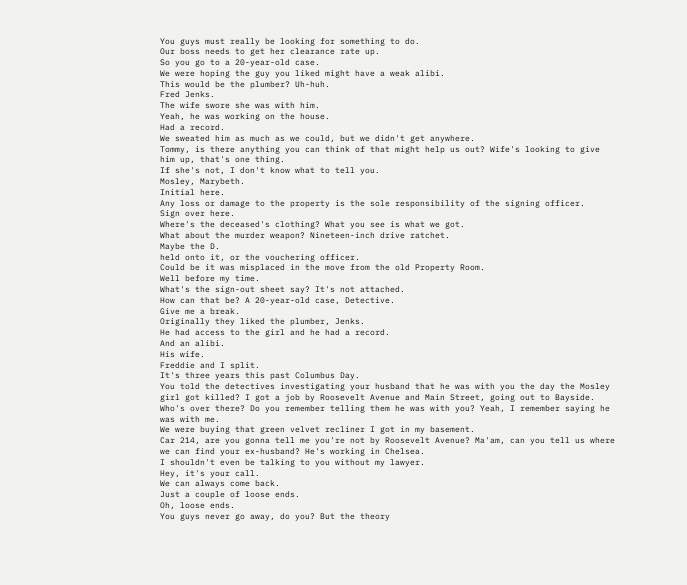You guys must really be looking for something to do.
Our boss needs to get her clearance rate up.
So you go to a 20-year-old case.
We were hoping the guy you liked might have a weak alibi.
This would be the plumber? Uh-huh.
Fred Jenks.
The wife swore she was with him.
Yeah, he was working on the house.
Had a record.
We sweated him as much as we could, but we didn't get anywhere.
Tommy, is there anything you can think of that might help us out? Wife's looking to give him up, that's one thing.
If she's not, I don't know what to tell you.
Mosley, Marybeth.
Initial here.
Any loss or damage to the property is the sole responsibility of the signing officer.
Sign over here.
Where's the deceased's clothing? What you see is what we got.
What about the murder weapon? Nineteen-inch drive ratchet.
Maybe the D.
held onto it, or the vouchering officer.
Could be it was misplaced in the move from the old Property Room.
Well before my time.
What's the sign-out sheet say? It's not attached.
How can that be? A 20-year-old case, Detective.
Give me a break.
Originally they liked the plumber, Jenks.
He had access to the girl and he had a record.
And an alibi.
His wife.
Freddie and I split.
It's three years this past Columbus Day.
You told the detectives investigating your husband that he was with you the day the Mosley girl got killed? I got a job by Roosevelt Avenue and Main Street, going out to Bayside.
Who's over there? Do you remember telling them he was with you? Yeah, I remember saying he was with me.
We were buying that green velvet recliner I got in my basement.
Car 214, are you gonna tell me you're not by Roosevelt Avenue? Ma'am, can you tell us where we can find your ex-husband? He's working in Chelsea.
I shouldn't even be talking to you without my lawyer.
Hey, it's your call.
We can always come back.
Just a couple of loose ends.
Oh, loose ends.
You guys never go away, do you? But the theory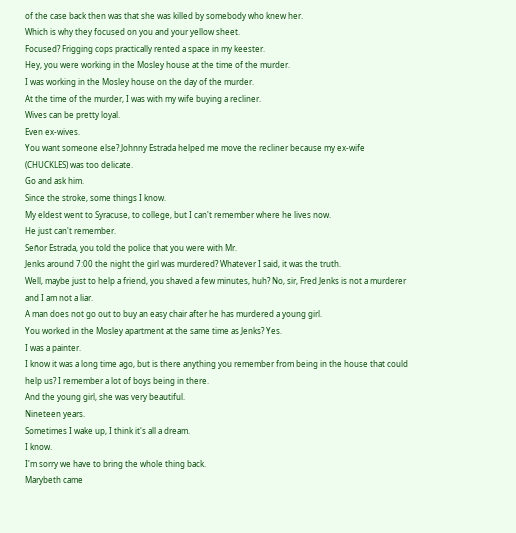of the case back then was that she was killed by somebody who knew her.
Which is why they focused on you and your yellow sheet.
Focused? Frigging cops practically rented a space in my keester.
Hey, you were working in the Mosley house at the time of the murder.
I was working in the Mosley house on the day of the murder.
At the time of the murder, I was with my wife buying a recliner.
Wives can be pretty loyal.
Even ex-wives.
You want someone else? Johnny Estrada helped me move the recliner because my ex-wife (CHUCKLES) was too delicate.
Go and ask him.
Since the stroke, some things I know.
My eldest went to Syracuse, to college, but I can't remember where he lives now.
He just can't remember.
Señor Estrada, you told the police that you were with Mr.
Jenks around 7:00 the night the girl was murdered? Whatever I said, it was the truth.
Well, maybe just to help a friend, you shaved a few minutes, huh? No, sir, Fred Jenks is not a murderer and I am not a liar.
A man does not go out to buy an easy chair after he has murdered a young girl.
You worked in the Mosley apartment at the same time as Jenks? Yes.
I was a painter.
I know it was a long time ago, but is there anything you remember from being in the house that could help us? I remember a lot of boys being in there.
And the young girl, she was very beautiful.
Nineteen years.
Sometimes I wake up, I think it's all a dream.
I know.
I'm sorry we have to bring the whole thing back.
Marybeth came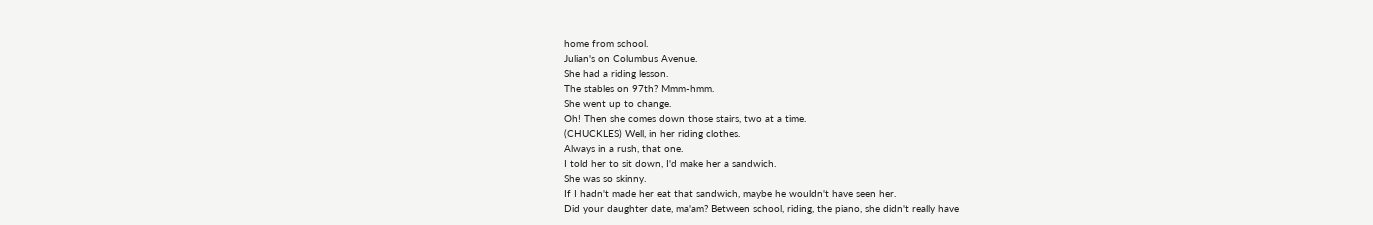home from school.
Julian's on Columbus Avenue.
She had a riding lesson.
The stables on 97th? Mmm-hmm.
She went up to change.
Oh! Then she comes down those stairs, two at a time.
(CHUCKLES) Well, in her riding clothes.
Always in a rush, that one.
I told her to sit down, I'd make her a sandwich.
She was so skinny.
If I hadn't made her eat that sandwich, maybe he wouldn't have seen her.
Did your daughter date, ma'am? Between school, riding, the piano, she didn't really have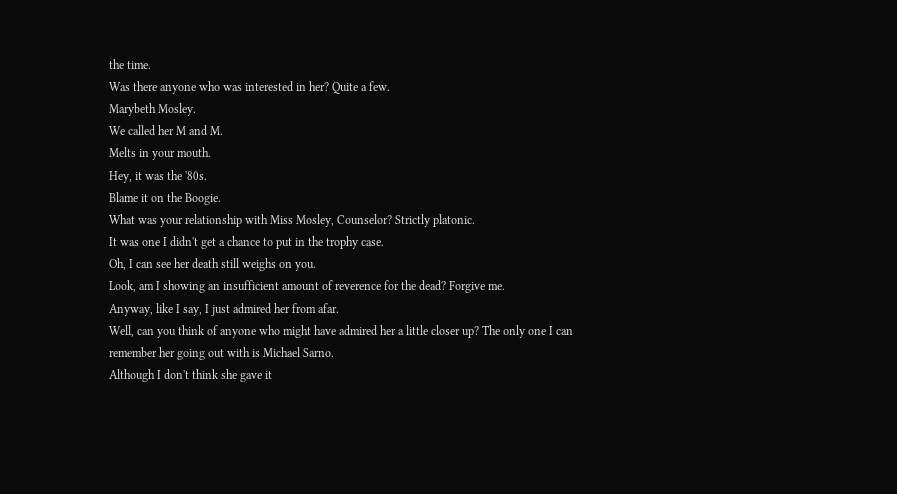the time.
Was there anyone who was interested in her? Quite a few.
Marybeth Mosley.
We called her M and M.
Melts in your mouth.
Hey, it was the '80s.
Blame it on the Boogie.
What was your relationship with Miss Mosley, Counselor? Strictly platonic.
It was one I didn't get a chance to put in the trophy case.
Oh, I can see her death still weighs on you.
Look, am I showing an insufficient amount of reverence for the dead? Forgive me.
Anyway, like I say, I just admired her from afar.
Well, can you think of anyone who might have admired her a little closer up? The only one I can remember her going out with is Michael Sarno.
Although I don't think she gave it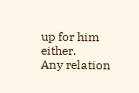up for him either.
Any relation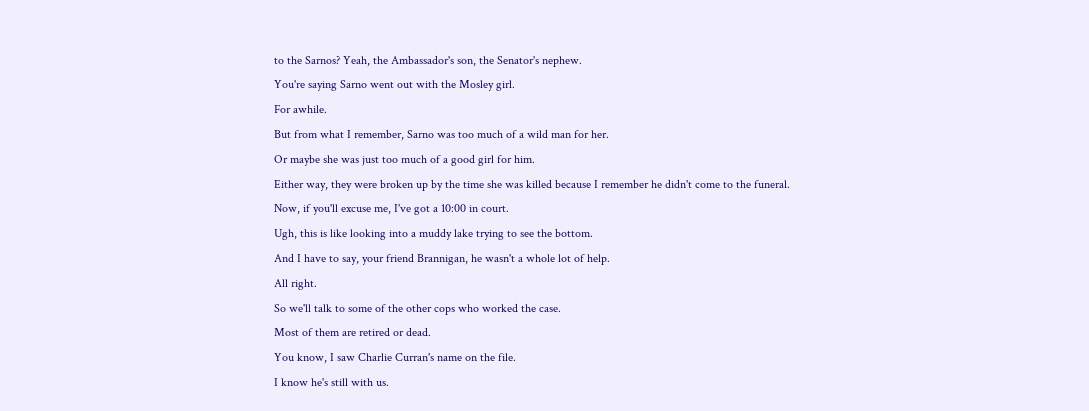to the Sarnos? Yeah, the Ambassador's son, the Senator's nephew.
You're saying Sarno went out with the Mosley girl.
For awhile.
But from what I remember, Sarno was too much of a wild man for her.
Or maybe she was just too much of a good girl for him.
Either way, they were broken up by the time she was killed because I remember he didn't come to the funeral.
Now, if you'll excuse me, I've got a 10:00 in court.
Ugh, this is like looking into a muddy lake trying to see the bottom.
And I have to say, your friend Brannigan, he wasn't a whole lot of help.
All right.
So we'll talk to some of the other cops who worked the case.
Most of them are retired or dead.
You know, I saw Charlie Curran's name on the file.
I know he's still with us.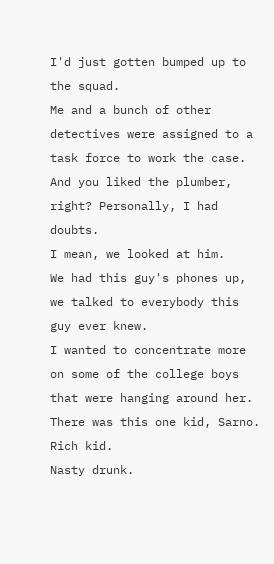I'd just gotten bumped up to the squad.
Me and a bunch of other detectives were assigned to a task force to work the case.
And you liked the plumber, right? Personally, I had doubts.
I mean, we looked at him.
We had this guy's phones up, we talked to everybody this guy ever knew.
I wanted to concentrate more on some of the college boys that were hanging around her.
There was this one kid, Sarno.
Rich kid.
Nasty drunk.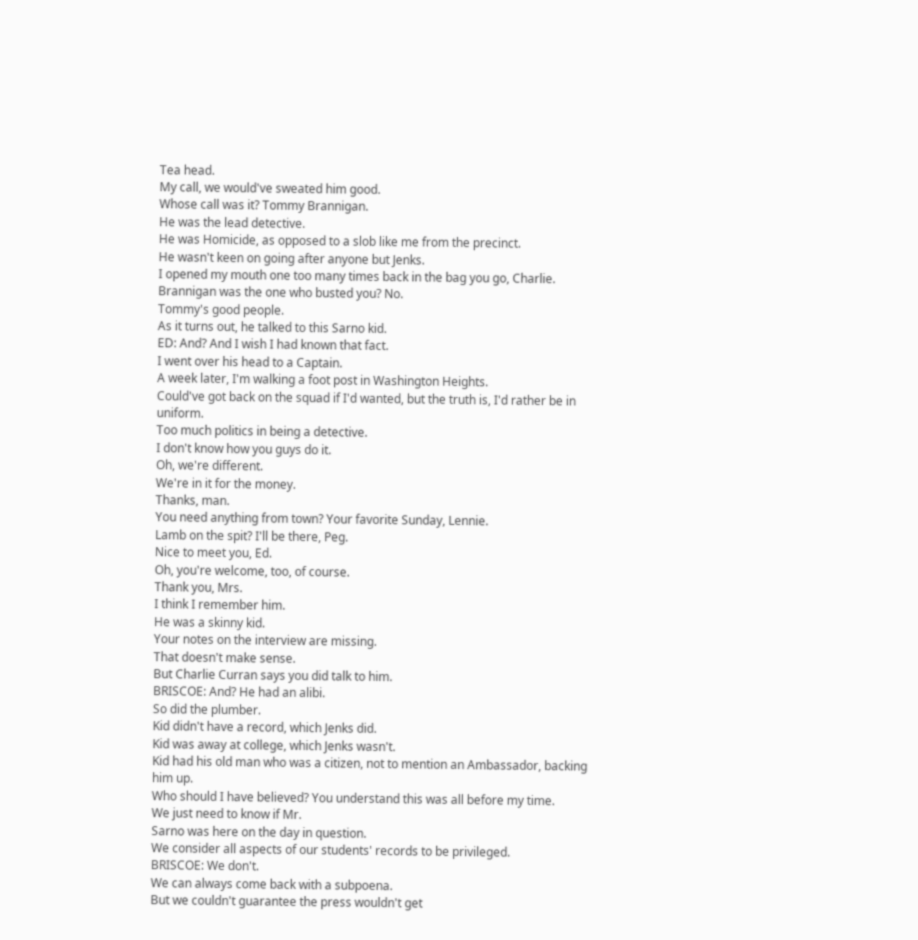Tea head.
My call, we would've sweated him good.
Whose call was it? Tommy Brannigan.
He was the lead detective.
He was Homicide, as opposed to a slob like me from the precinct.
He wasn't keen on going after anyone but Jenks.
I opened my mouth one too many times back in the bag you go, Charlie.
Brannigan was the one who busted you? No.
Tommy's good people.
As it turns out, he talked to this Sarno kid.
ED: And? And I wish I had known that fact.
I went over his head to a Captain.
A week later, I'm walking a foot post in Washington Heights.
Could've got back on the squad if I'd wanted, but the truth is, I'd rather be in uniform.
Too much politics in being a detective.
I don't know how you guys do it.
Oh, we're different.
We're in it for the money.
Thanks, man.
You need anything from town? Your favorite Sunday, Lennie.
Lamb on the spit? I'll be there, Peg.
Nice to meet you, Ed.
Oh, you're welcome, too, of course.
Thank you, Mrs.
I think I remember him.
He was a skinny kid.
Your notes on the interview are missing.
That doesn't make sense.
But Charlie Curran says you did talk to him.
BRISCOE: And? He had an alibi.
So did the plumber.
Kid didn't have a record, which Jenks did.
Kid was away at college, which Jenks wasn't.
Kid had his old man who was a citizen, not to mention an Ambassador, backing him up.
Who should I have believed? You understand this was all before my time.
We just need to know if Mr.
Sarno was here on the day in question.
We consider all aspects of our students' records to be privileged.
BRISCOE: We don't.
We can always come back with a subpoena.
But we couldn't guarantee the press wouldn't get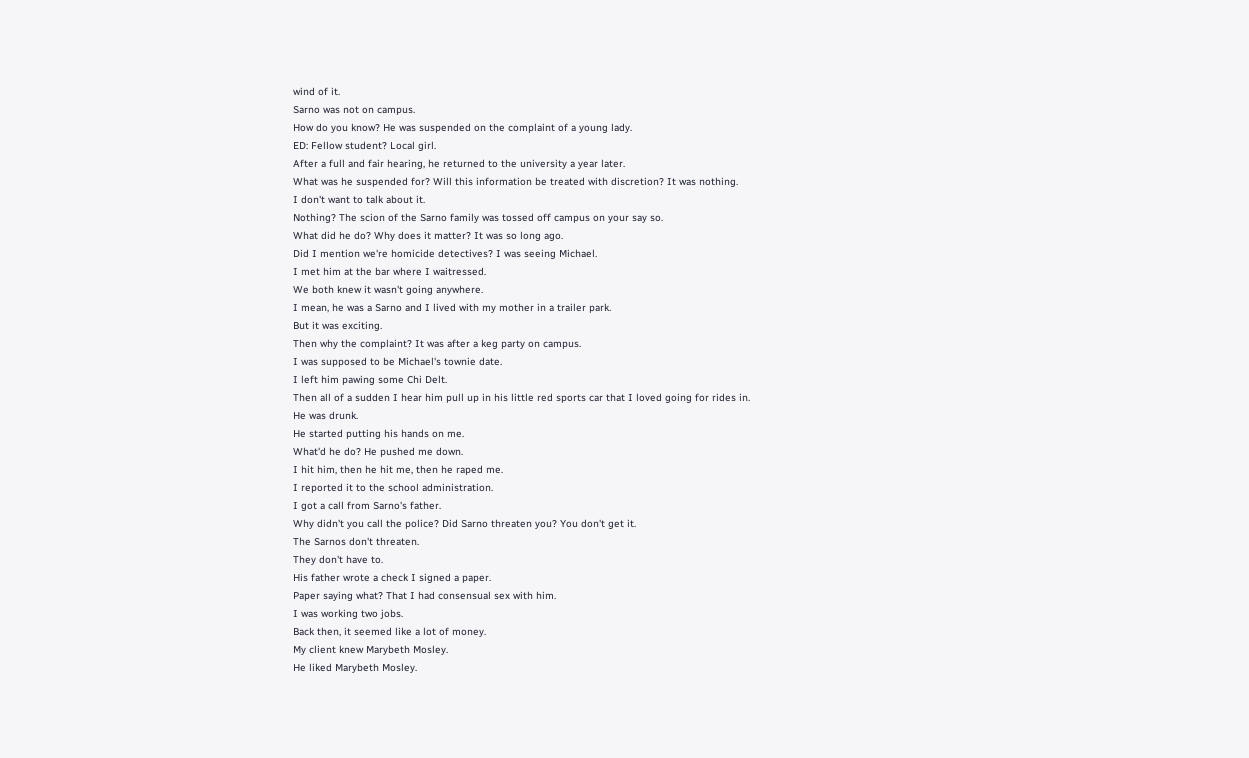wind of it.
Sarno was not on campus.
How do you know? He was suspended on the complaint of a young lady.
ED: Fellow student? Local girl.
After a full and fair hearing, he returned to the university a year later.
What was he suspended for? Will this information be treated with discretion? It was nothing.
I don't want to talk about it.
Nothing? The scion of the Sarno family was tossed off campus on your say so.
What did he do? Why does it matter? It was so long ago.
Did I mention we're homicide detectives? I was seeing Michael.
I met him at the bar where I waitressed.
We both knew it wasn't going anywhere.
I mean, he was a Sarno and I lived with my mother in a trailer park.
But it was exciting.
Then why the complaint? It was after a keg party on campus.
I was supposed to be Michael's townie date.
I left him pawing some Chi Delt.
Then all of a sudden I hear him pull up in his little red sports car that I loved going for rides in.
He was drunk.
He started putting his hands on me.
What'd he do? He pushed me down.
I hit him, then he hit me, then he raped me.
I reported it to the school administration.
I got a call from Sarno's father.
Why didn't you call the police? Did Sarno threaten you? You don't get it.
The Sarnos don't threaten.
They don't have to.
His father wrote a check I signed a paper.
Paper saying what? That I had consensual sex with him.
I was working two jobs.
Back then, it seemed like a lot of money.
My client knew Marybeth Mosley.
He liked Marybeth Mosley.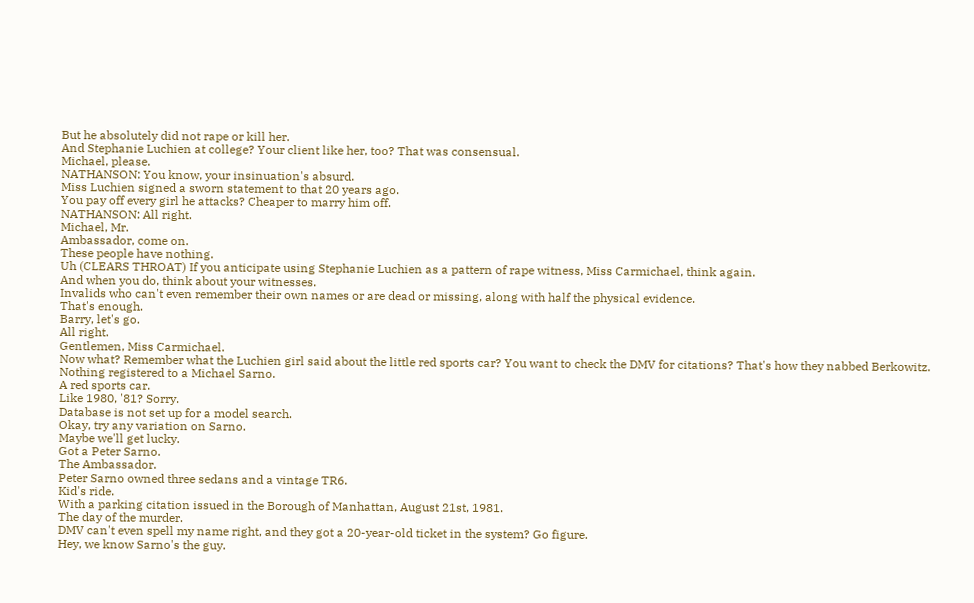But he absolutely did not rape or kill her.
And Stephanie Luchien at college? Your client like her, too? That was consensual.
Michael, please.
NATHANSON: You know, your insinuation's absurd.
Miss Luchien signed a sworn statement to that 20 years ago.
You pay off every girl he attacks? Cheaper to marry him off.
NATHANSON: All right.
Michael, Mr.
Ambassador, come on.
These people have nothing.
Uh (CLEARS THROAT) If you anticipate using Stephanie Luchien as a pattern of rape witness, Miss Carmichael, think again.
And when you do, think about your witnesses.
Invalids who can't even remember their own names or are dead or missing, along with half the physical evidence.
That's enough.
Barry, let's go.
All right.
Gentlemen, Miss Carmichael.
Now what? Remember what the Luchien girl said about the little red sports car? You want to check the DMV for citations? That's how they nabbed Berkowitz.
Nothing registered to a Michael Sarno.
A red sports car.
Like 1980, '81? Sorry.
Database is not set up for a model search.
Okay, try any variation on Sarno.
Maybe we'll get lucky.
Got a Peter Sarno.
The Ambassador.
Peter Sarno owned three sedans and a vintage TR6.
Kid's ride.
With a parking citation issued in the Borough of Manhattan, August 21st, 1981.
The day of the murder.
DMV can't even spell my name right, and they got a 20-year-old ticket in the system? Go figure.
Hey, we know Sarno's the guy.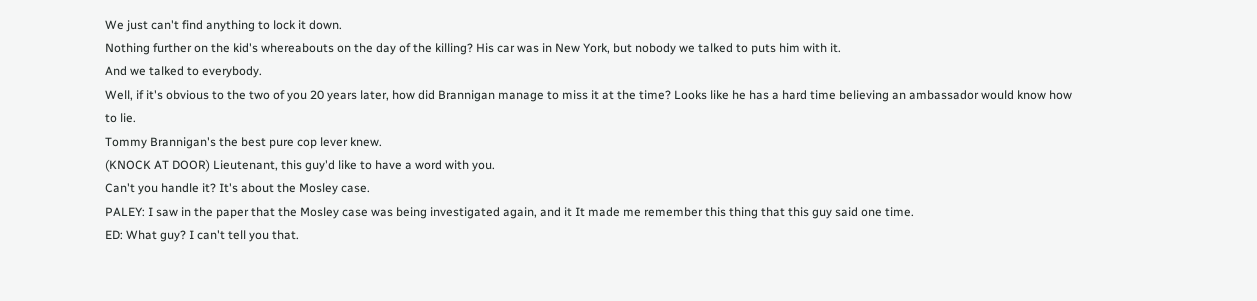We just can't find anything to lock it down.
Nothing further on the kid's whereabouts on the day of the killing? His car was in New York, but nobody we talked to puts him with it.
And we talked to everybody.
Well, if it's obvious to the two of you 20 years later, how did Brannigan manage to miss it at the time? Looks like he has a hard time believing an ambassador would know how to lie.
Tommy Brannigan's the best pure cop lever knew.
(KNOCK AT DOOR) Lieutenant, this guy'd like to have a word with you.
Can't you handle it? It's about the Mosley case.
PALEY: I saw in the paper that the Mosley case was being investigated again, and it It made me remember this thing that this guy said one time.
ED: What guy? I can't tell you that.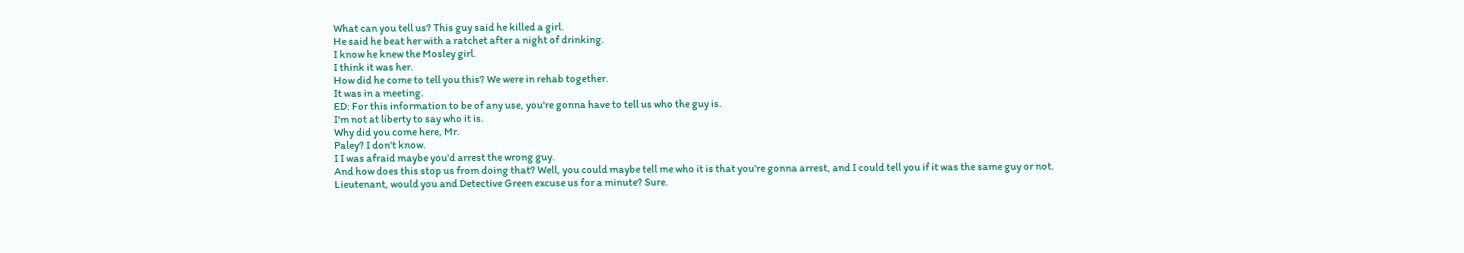What can you tell us? This guy said he killed a girl.
He said he beat her with a ratchet after a night of drinking.
I know he knew the Mosley girl.
I think it was her.
How did he come to tell you this? We were in rehab together.
It was in a meeting.
ED: For this information to be of any use, you're gonna have to tell us who the guy is.
I'm not at liberty to say who it is.
Why did you come here, Mr.
Paley? I don't know.
I I was afraid maybe you'd arrest the wrong guy.
And how does this stop us from doing that? Well, you could maybe tell me who it is that you're gonna arrest, and I could tell you if it was the same guy or not.
Lieutenant, would you and Detective Green excuse us for a minute? Sure.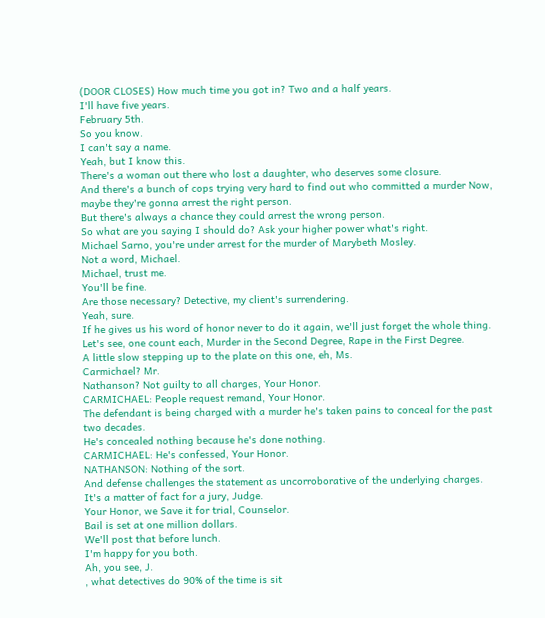(DOOR CLOSES) How much time you got in? Two and a half years.
I'll have five years.
February 5th.
So you know.
I can't say a name.
Yeah, but I know this.
There's a woman out there who lost a daughter, who deserves some closure.
And there's a bunch of cops trying very hard to find out who committed a murder Now, maybe they're gonna arrest the right person.
But there's always a chance they could arrest the wrong person.
So what are you saying I should do? Ask your higher power what's right.
Michael Sarno, you're under arrest for the murder of Marybeth Mosley.
Not a word, Michael.
Michael, trust me.
You'll be fine.
Are those necessary? Detective, my client's surrendering.
Yeah, sure.
If he gives us his word of honor never to do it again, we'll just forget the whole thing.
Let's see, one count each, Murder in the Second Degree, Rape in the First Degree.
A little slow stepping up to the plate on this one, eh, Ms.
Carmichael? Mr.
Nathanson? Not guilty to all charges, Your Honor.
CARMICHAEL: People request remand, Your Honor.
The defendant is being charged with a murder he's taken pains to conceal for the past two decades.
He's concealed nothing because he's done nothing.
CARMICHAEL: He's confessed, Your Honor.
NATHANSON: Nothing of the sort.
And defense challenges the statement as uncorroborative of the underlying charges.
It's a matter of fact for a jury, Judge.
Your Honor, we Save it for trial, Counselor.
Bail is set at one million dollars.
We'll post that before lunch.
I'm happy for you both.
Ah, you see, J.
, what detectives do 90% of the time is sit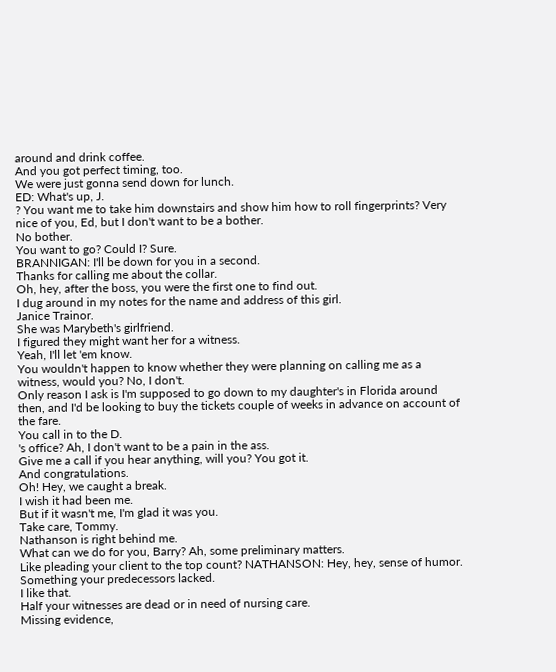around and drink coffee.
And you got perfect timing, too.
We were just gonna send down for lunch.
ED: What's up, J.
? You want me to take him downstairs and show him how to roll fingerprints? Very nice of you, Ed, but I don't want to be a bother.
No bother.
You want to go? Could I? Sure.
BRANNIGAN: I'll be down for you in a second.
Thanks for calling me about the collar.
Oh, hey, after the boss, you were the first one to find out.
I dug around in my notes for the name and address of this girl.
Janice Trainor.
She was Marybeth's girlfriend.
I figured they might want her for a witness.
Yeah, I'll let 'em know.
You wouldn't happen to know whether they were planning on calling me as a witness, would you? No, I don't.
Only reason I ask is I'm supposed to go down to my daughter's in Florida around then, and I'd be looking to buy the tickets couple of weeks in advance on account of the fare.
You call in to the D.
's office? Ah, I don't want to be a pain in the ass.
Give me a call if you hear anything, will you? You got it.
And congratulations.
Oh! Hey, we caught a break.
I wish it had been me.
But if it wasn't me, I'm glad it was you.
Take care, Tommy.
Nathanson is right behind me.
What can we do for you, Barry? Ah, some preliminary matters.
Like pleading your client to the top count? NATHANSON: Hey, hey, sense of humor.
Something your predecessors lacked.
I like that.
Half your witnesses are dead or in need of nursing care.
Missing evidence,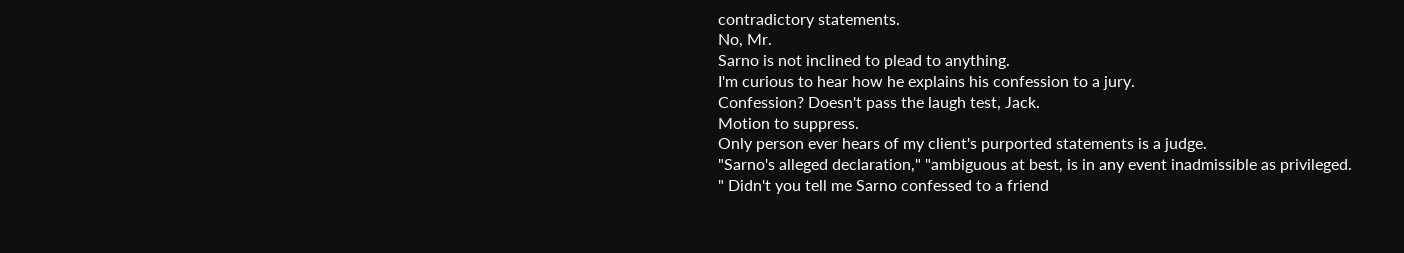contradictory statements.
No, Mr.
Sarno is not inclined to plead to anything.
I'm curious to hear how he explains his confession to a jury.
Confession? Doesn't pass the laugh test, Jack.
Motion to suppress.
Only person ever hears of my client's purported statements is a judge.
"Sarno's alleged declaration," "ambiguous at best, is in any event inadmissible as privileged.
" Didn't you tell me Sarno confessed to a friend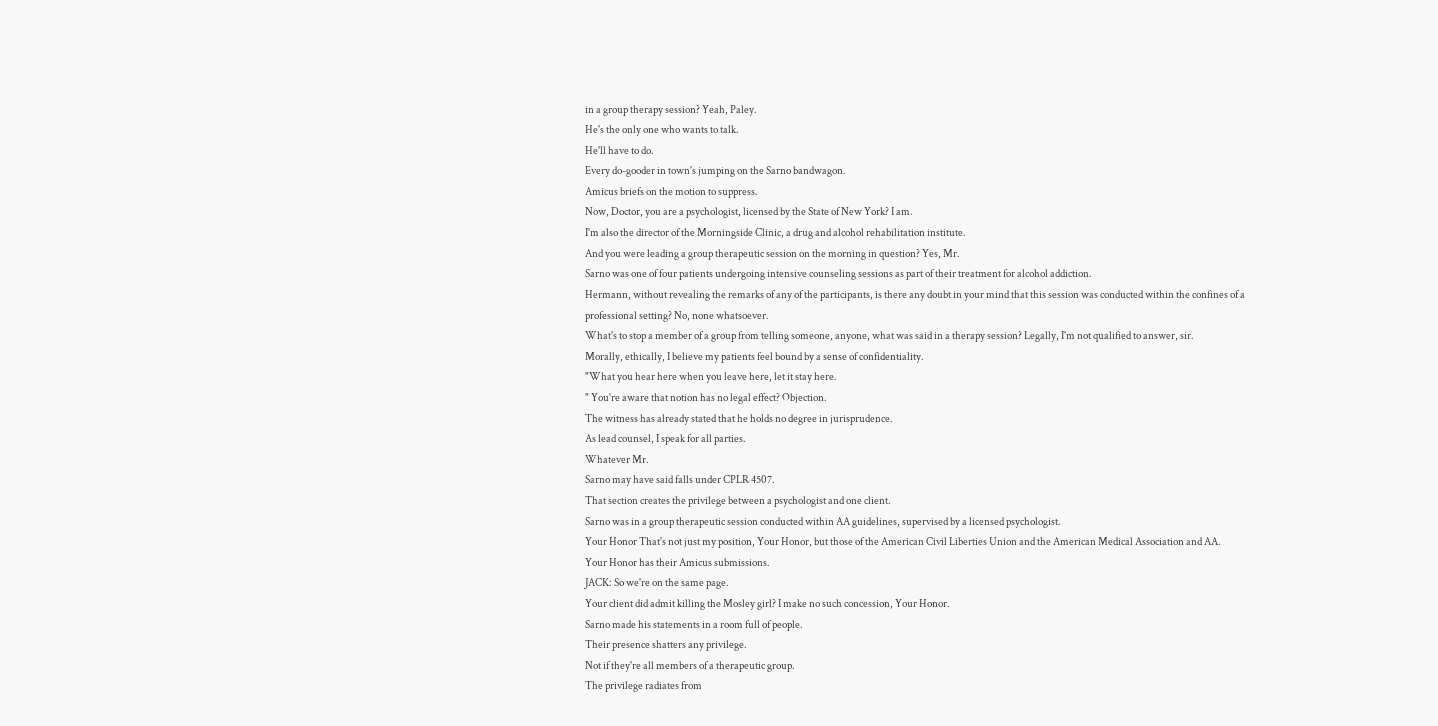in a group therapy session? Yeah, Paley.
He's the only one who wants to talk.
He'll have to do.
Every do-gooder in town's jumping on the Sarno bandwagon.
Amicus briefs on the motion to suppress.
Now, Doctor, you are a psychologist, licensed by the State of New York? I am.
I'm also the director of the Morningside Clinic, a drug and alcohol rehabilitation institute.
And you were leading a group therapeutic session on the morning in question? Yes, Mr.
Sarno was one of four patients undergoing intensive counseling sessions as part of their treatment for alcohol addiction.
Hermann, without revealing the remarks of any of the participants, is there any doubt in your mind that this session was conducted within the confines of a professional setting? No, none whatsoever.
What's to stop a member of a group from telling someone, anyone, what was said in a therapy session? Legally, I'm not qualified to answer, sir.
Morally, ethically, I believe my patients feel bound by a sense of confidentiality.
"What you hear here when you leave here, let it stay here.
" You're aware that notion has no legal effect? Objection.
The witness has already stated that he holds no degree in jurisprudence.
As lead counsel, I speak for all parties.
Whatever Mr.
Sarno may have said falls under CPLR 4507.
That section creates the privilege between a psychologist and one client.
Sarno was in a group therapeutic session conducted within AA guidelines, supervised by a licensed psychologist.
Your Honor That's not just my position, Your Honor, but those of the American Civil Liberties Union and the American Medical Association and AA.
Your Honor has their Amicus submissions.
JACK: So we're on the same page.
Your client did admit killing the Mosley girl? I make no such concession, Your Honor.
Sarno made his statements in a room full of people.
Their presence shatters any privilege.
Not if they're all members of a therapeutic group.
The privilege radiates from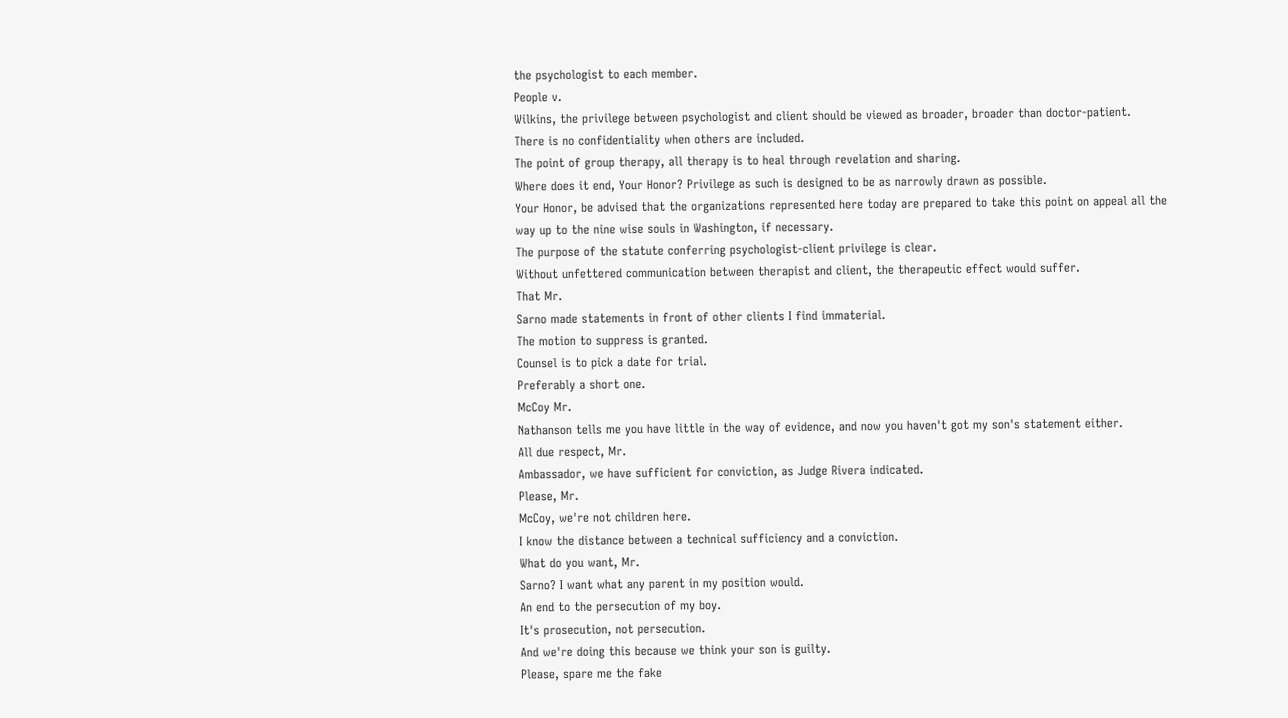the psychologist to each member.
People v.
Wilkins, the privilege between psychologist and client should be viewed as broader, broader than doctor-patient.
There is no confidentiality when others are included.
The point of group therapy, all therapy is to heal through revelation and sharing.
Where does it end, Your Honor? Privilege as such is designed to be as narrowly drawn as possible.
Your Honor, be advised that the organizations represented here today are prepared to take this point on appeal all the way up to the nine wise souls in Washington, if necessary.
The purpose of the statute conferring psychologist-client privilege is clear.
Without unfettered communication between therapist and client, the therapeutic effect would suffer.
That Mr.
Sarno made statements in front of other clients I find immaterial.
The motion to suppress is granted.
Counsel is to pick a date for trial.
Preferably a short one.
McCoy Mr.
Nathanson tells me you have little in the way of evidence, and now you haven't got my son's statement either.
All due respect, Mr.
Ambassador, we have sufficient for conviction, as Judge Rivera indicated.
Please, Mr.
McCoy, we're not children here.
I know the distance between a technical sufficiency and a conviction.
What do you want, Mr.
Sarno? I want what any parent in my position would.
An end to the persecution of my boy.
It's prosecution, not persecution.
And we're doing this because we think your son is guilty.
Please, spare me the fake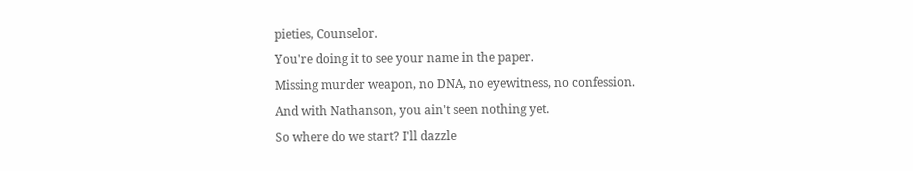pieties, Counselor.
You're doing it to see your name in the paper.
Missing murder weapon, no DNA, no eyewitness, no confession.
And with Nathanson, you ain't seen nothing yet.
So where do we start? I'll dazzle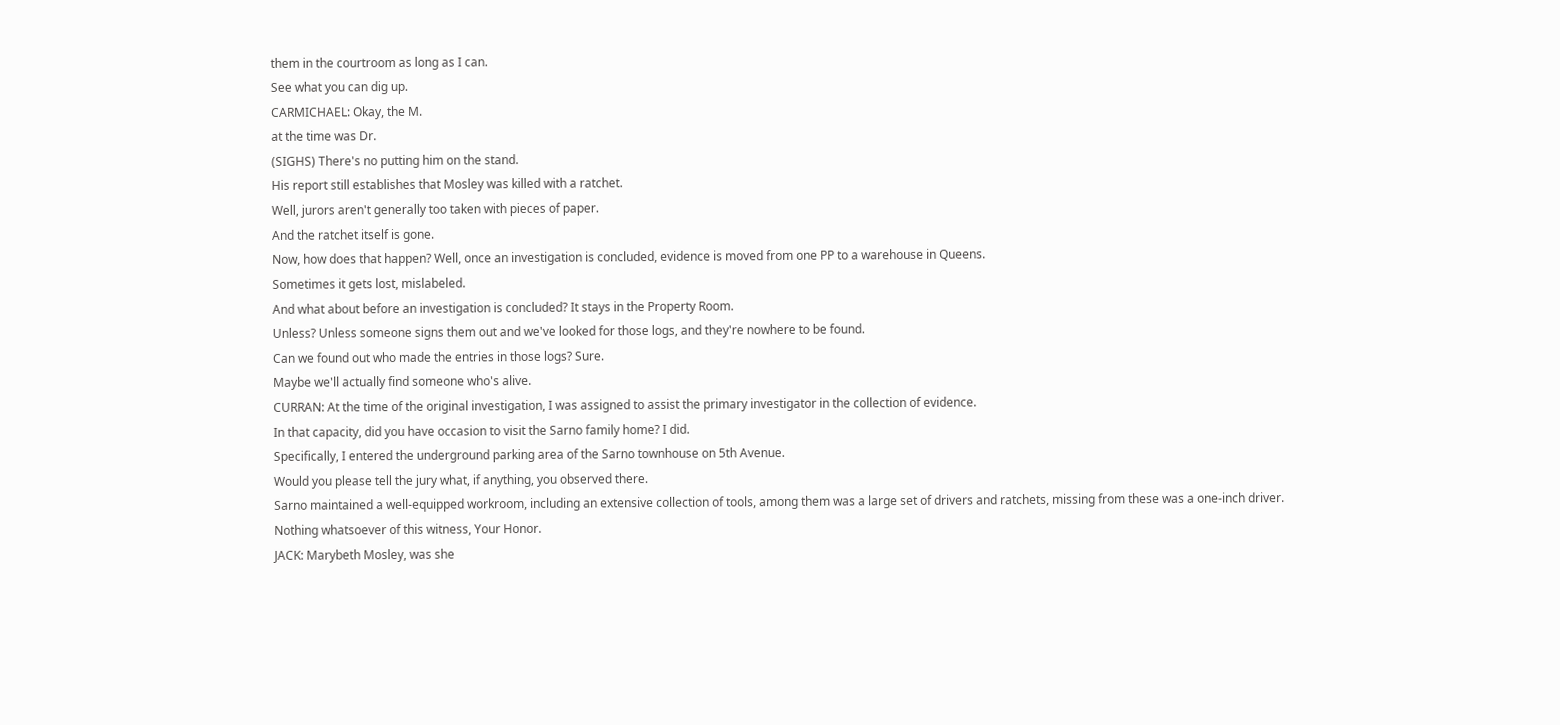them in the courtroom as long as I can.
See what you can dig up.
CARMICHAEL: Okay, the M.
at the time was Dr.
(SIGHS) There's no putting him on the stand.
His report still establishes that Mosley was killed with a ratchet.
Well, jurors aren't generally too taken with pieces of paper.
And the ratchet itself is gone.
Now, how does that happen? Well, once an investigation is concluded, evidence is moved from one PP to a warehouse in Queens.
Sometimes it gets lost, mislabeled.
And what about before an investigation is concluded? It stays in the Property Room.
Unless? Unless someone signs them out and we've looked for those logs, and they're nowhere to be found.
Can we found out who made the entries in those logs? Sure.
Maybe we'll actually find someone who's alive.
CURRAN: At the time of the original investigation, I was assigned to assist the primary investigator in the collection of evidence.
In that capacity, did you have occasion to visit the Sarno family home? I did.
Specifically, I entered the underground parking area of the Sarno townhouse on 5th Avenue.
Would you please tell the jury what, if anything, you observed there.
Sarno maintained a well-equipped workroom, including an extensive collection of tools, among them was a large set of drivers and ratchets, missing from these was a one-inch driver.
Nothing whatsoever of this witness, Your Honor.
JACK: Marybeth Mosley, was she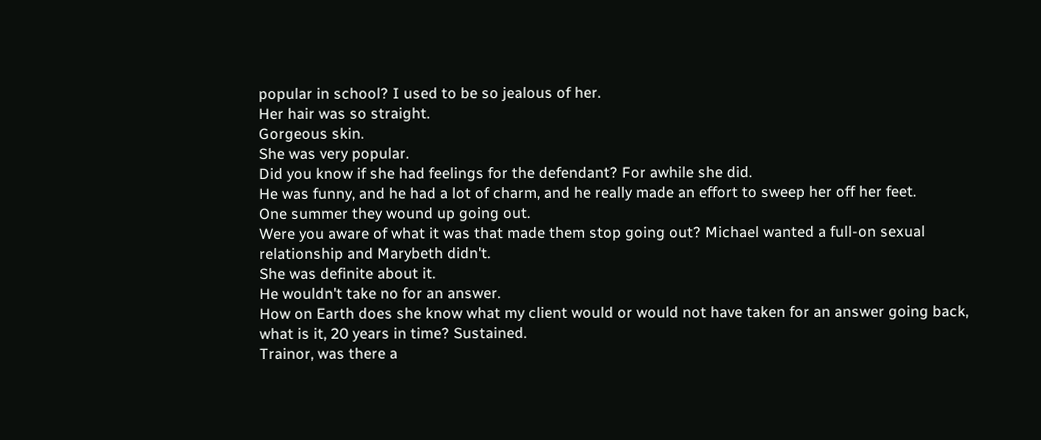popular in school? I used to be so jealous of her.
Her hair was so straight.
Gorgeous skin.
She was very popular.
Did you know if she had feelings for the defendant? For awhile she did.
He was funny, and he had a lot of charm, and he really made an effort to sweep her off her feet.
One summer they wound up going out.
Were you aware of what it was that made them stop going out? Michael wanted a full-on sexual relationship and Marybeth didn't.
She was definite about it.
He wouldn't take no for an answer.
How on Earth does she know what my client would or would not have taken for an answer going back, what is it, 20 years in time? Sustained.
Trainor, was there a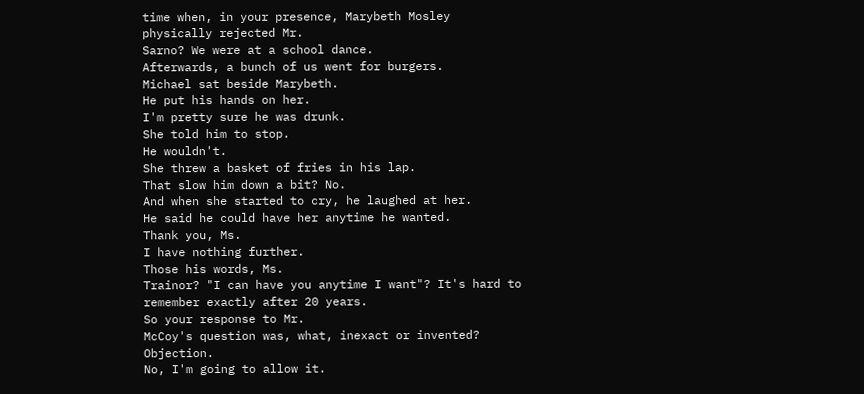time when, in your presence, Marybeth Mosley physically rejected Mr.
Sarno? We were at a school dance.
Afterwards, a bunch of us went for burgers.
Michael sat beside Marybeth.
He put his hands on her.
I'm pretty sure he was drunk.
She told him to stop.
He wouldn't.
She threw a basket of fries in his lap.
That slow him down a bit? No.
And when she started to cry, he laughed at her.
He said he could have her anytime he wanted.
Thank you, Ms.
I have nothing further.
Those his words, Ms.
Trainor? "I can have you anytime I want"? It's hard to remember exactly after 20 years.
So your response to Mr.
McCoy's question was, what, inexact or invented? Objection.
No, I'm going to allow it.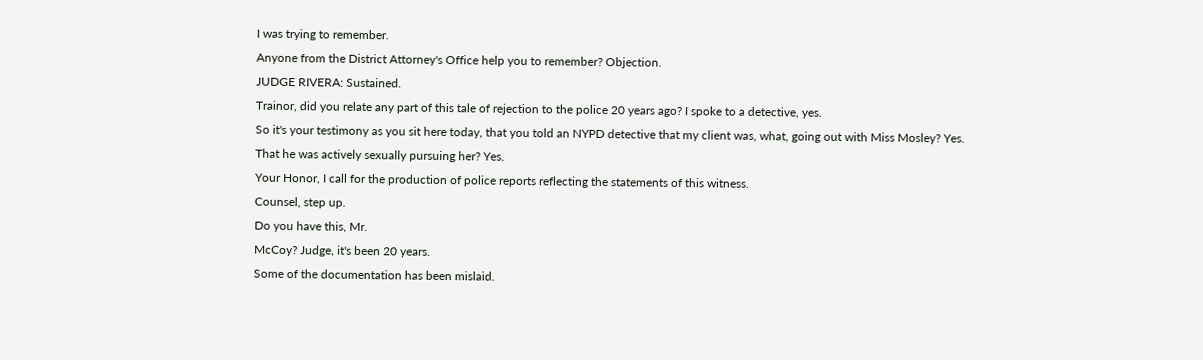I was trying to remember.
Anyone from the District Attorney's Office help you to remember? Objection.
JUDGE RIVERA: Sustained.
Trainor, did you relate any part of this tale of rejection to the police 20 years ago? I spoke to a detective, yes.
So it's your testimony as you sit here today, that you told an NYPD detective that my client was, what, going out with Miss Mosley? Yes.
That he was actively sexually pursuing her? Yes.
Your Honor, I call for the production of police reports reflecting the statements of this witness.
Counsel, step up.
Do you have this, Mr.
McCoy? Judge, it's been 20 years.
Some of the documentation has been mislaid.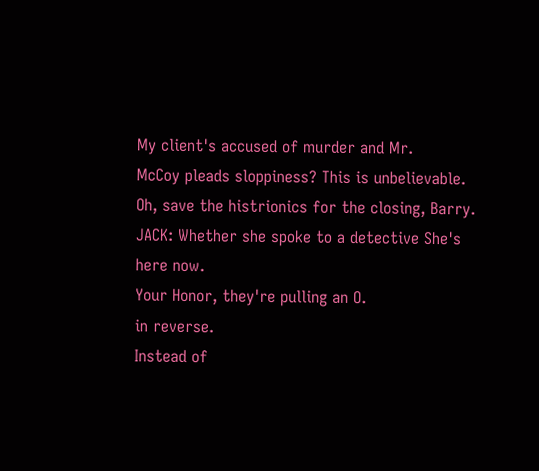My client's accused of murder and Mr.
McCoy pleads sloppiness? This is unbelievable.
Oh, save the histrionics for the closing, Barry.
JACK: Whether she spoke to a detective She's here now.
Your Honor, they're pulling an O.
in reverse.
Instead of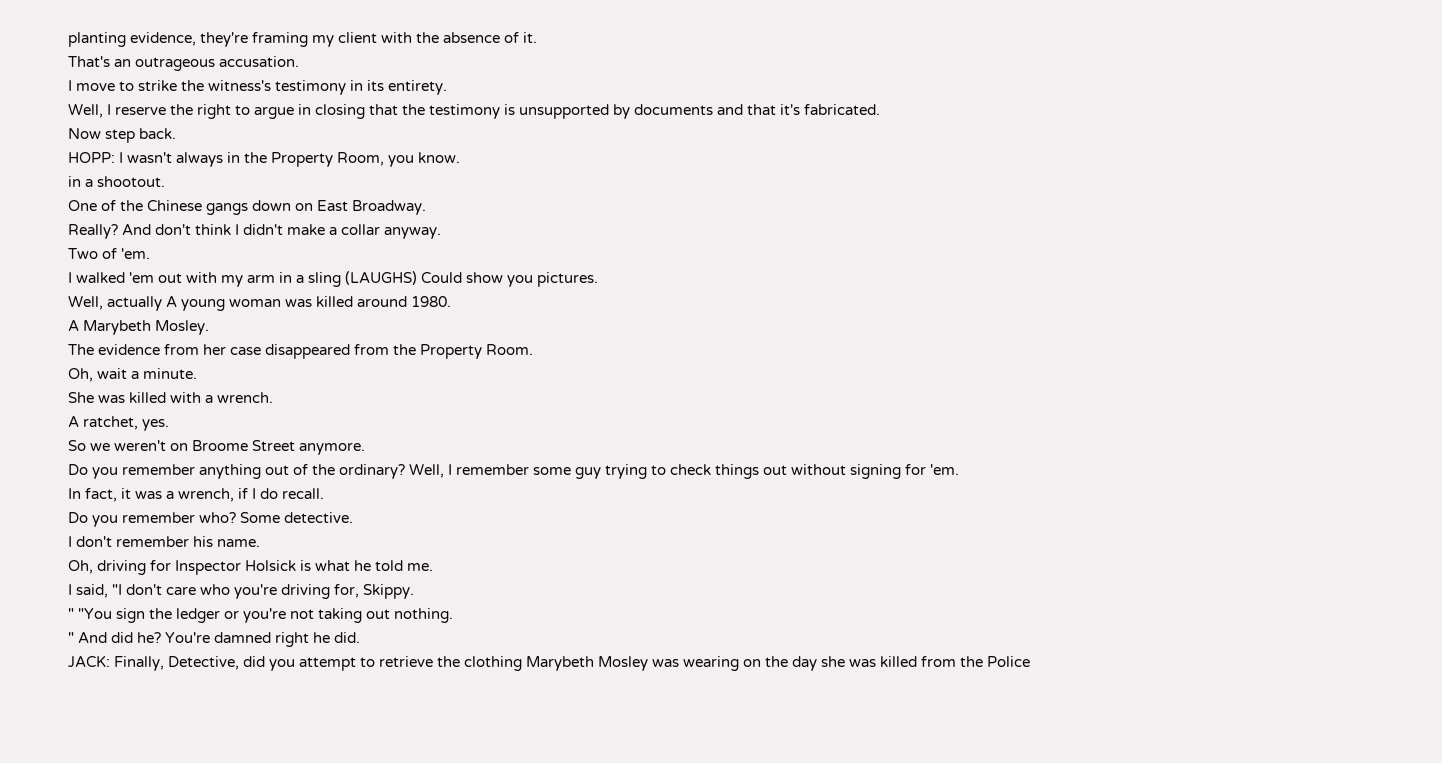planting evidence, they're framing my client with the absence of it.
That's an outrageous accusation.
I move to strike the witness's testimony in its entirety.
Well, I reserve the right to argue in closing that the testimony is unsupported by documents and that it's fabricated.
Now step back.
HOPP: I wasn't always in the Property Room, you know.
in a shootout.
One of the Chinese gangs down on East Broadway.
Really? And don't think I didn't make a collar anyway.
Two of 'em.
I walked 'em out with my arm in a sling (LAUGHS) Could show you pictures.
Well, actually A young woman was killed around 1980.
A Marybeth Mosley.
The evidence from her case disappeared from the Property Room.
Oh, wait a minute.
She was killed with a wrench.
A ratchet, yes.
So we weren't on Broome Street anymore.
Do you remember anything out of the ordinary? Well, I remember some guy trying to check things out without signing for 'em.
In fact, it was a wrench, if I do recall.
Do you remember who? Some detective.
I don't remember his name.
Oh, driving for Inspector Holsick is what he told me.
I said, "I don't care who you're driving for, Skippy.
" "You sign the ledger or you're not taking out nothing.
" And did he? You're damned right he did.
JACK: Finally, Detective, did you attempt to retrieve the clothing Marybeth Mosley was wearing on the day she was killed from the Police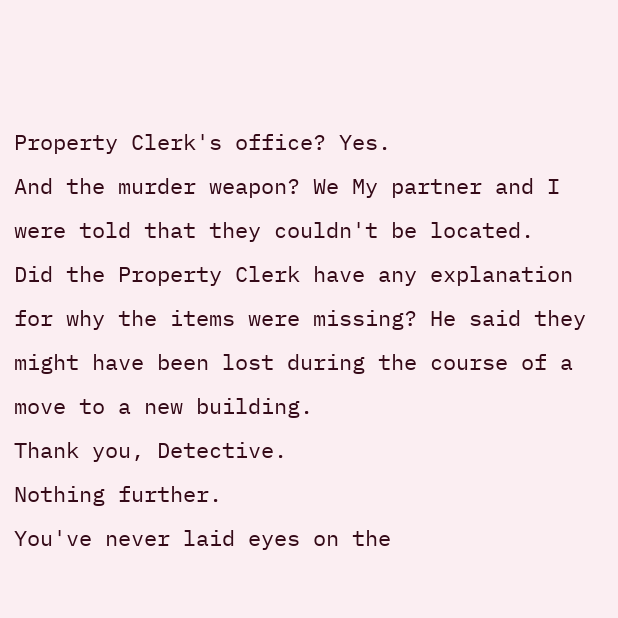Property Clerk's office? Yes.
And the murder weapon? We My partner and I were told that they couldn't be located.
Did the Property Clerk have any explanation for why the items were missing? He said they might have been lost during the course of a move to a new building.
Thank you, Detective.
Nothing further.
You've never laid eyes on the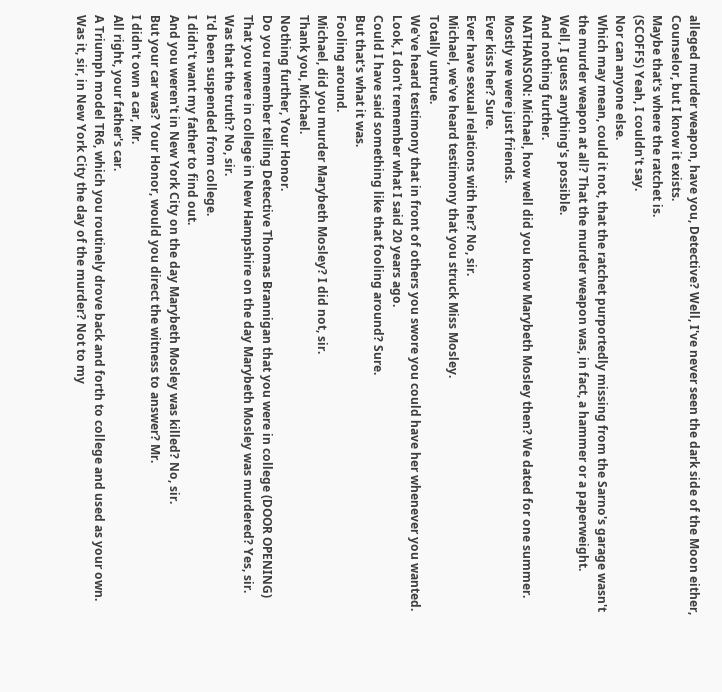alleged murder weapon, have you, Detective? Well, I've never seen the dark side of the Moon either, Counselor, but I know it exists.
Maybe that's where the ratchet is.
(SCOFFS) Yeah, I couldn't say.
Nor can anyone else.
Which may mean, could it not, that the ratchet purportedly missing from the Sarno's garage wasn't the murder weapon at all? That the murder weapon was, in fact, a hammer or a paperweight.
Well, I guess anything's possible.
And nothing further.
NATHANSON: Michael, how well did you know Marybeth Mosley then? We dated for one summer.
Mostly we were just friends.
Ever kiss her? Sure.
Ever have sexual relations with her? No, sir.
Michael, we've heard testimony that you struck Miss Mosley.
Totally untrue.
We've heard testimony that in front of others you swore you could have her whenever you wanted.
Look, I don't remember what I said 20 years ago.
Could I have said something like that fooling around? Sure.
But that's what it was.
Fooling around.
Michael, did you murder Marybeth Mosley? I did not, sir.
Thank you, Michael.
Nothing further, Your Honor.
Do you remember telling Detective Thomas Brannigan that you were in college (DOOR OPENING) That you were in college in New Hampshire on the day Marybeth Mosley was murdered? Yes, sir.
Was that the truth? No, sir.
I'd been suspended from college.
I didn't want my father to find out.
And you weren't in New York City on the day Marybeth Mosley was killed? No, sir.
But your car was? Your Honor, would you direct the witness to answer? Mr.
I didn't own a car, Mr.
All right, your father's car.
A Triumph model TR6, which you routinely drove back and forth to college and used as your own.
Was it, sir, in New York City the day of the murder? Not to my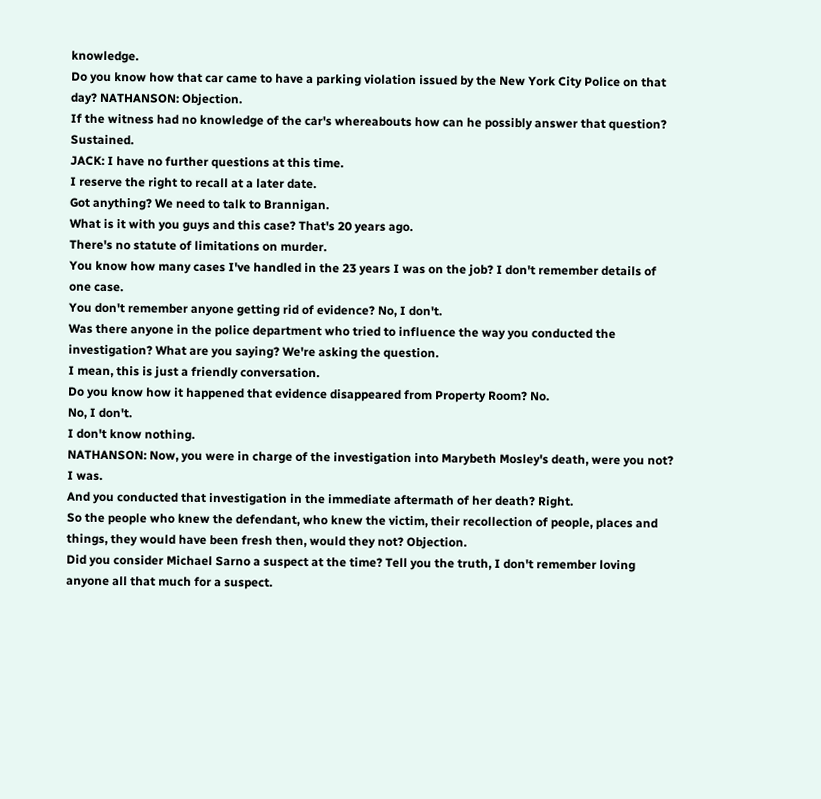knowledge.
Do you know how that car came to have a parking violation issued by the New York City Police on that day? NATHANSON: Objection.
If the witness had no knowledge of the car's whereabouts how can he possibly answer that question? Sustained.
JACK: I have no further questions at this time.
I reserve the right to recall at a later date.
Got anything? We need to talk to Brannigan.
What is it with you guys and this case? That's 20 years ago.
There's no statute of limitations on murder.
You know how many cases I've handled in the 23 years I was on the job? I don't remember details of one case.
You don't remember anyone getting rid of evidence? No, I don't.
Was there anyone in the police department who tried to influence the way you conducted the investigation? What are you saying? We're asking the question.
I mean, this is just a friendly conversation.
Do you know how it happened that evidence disappeared from Property Room? No.
No, I don't.
I don't know nothing.
NATHANSON: Now, you were in charge of the investigation into Marybeth Mosley's death, were you not? I was.
And you conducted that investigation in the immediate aftermath of her death? Right.
So the people who knew the defendant, who knew the victim, their recollection of people, places and things, they would have been fresh then, would they not? Objection.
Did you consider Michael Sarno a suspect at the time? Tell you the truth, I don't remember loving anyone all that much for a suspect.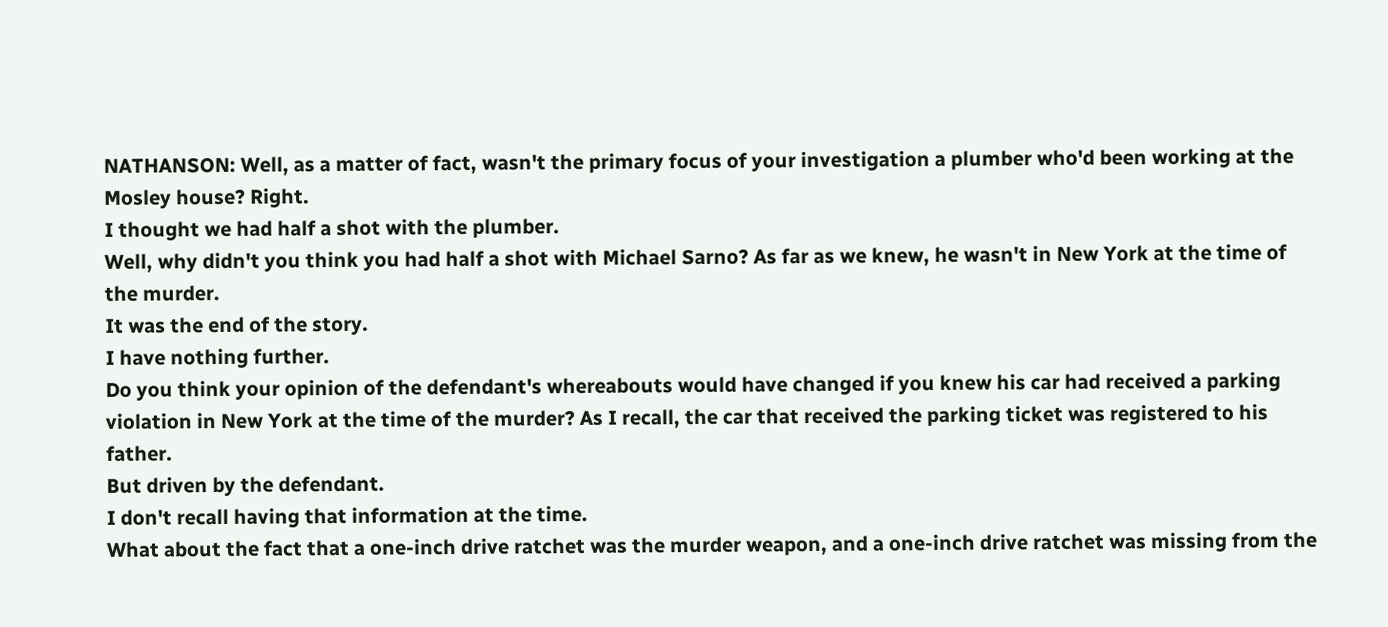NATHANSON: Well, as a matter of fact, wasn't the primary focus of your investigation a plumber who'd been working at the Mosley house? Right.
I thought we had half a shot with the plumber.
Well, why didn't you think you had half a shot with Michael Sarno? As far as we knew, he wasn't in New York at the time of the murder.
It was the end of the story.
I have nothing further.
Do you think your opinion of the defendant's whereabouts would have changed if you knew his car had received a parking violation in New York at the time of the murder? As I recall, the car that received the parking ticket was registered to his father.
But driven by the defendant.
I don't recall having that information at the time.
What about the fact that a one-inch drive ratchet was the murder weapon, and a one-inch drive ratchet was missing from the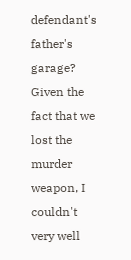defendant's father's garage? Given the fact that we lost the murder weapon, I couldn't very well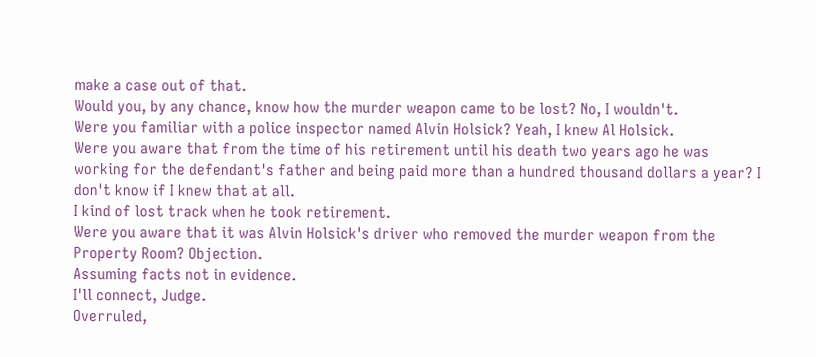make a case out of that.
Would you, by any chance, know how the murder weapon came to be lost? No, I wouldn't.
Were you familiar with a police inspector named Alvin Holsick? Yeah, I knew Al Holsick.
Were you aware that from the time of his retirement until his death two years ago he was working for the defendant's father and being paid more than a hundred thousand dollars a year? I don't know if I knew that at all.
I kind of lost track when he took retirement.
Were you aware that it was Alvin Holsick's driver who removed the murder weapon from the Property Room? Objection.
Assuming facts not in evidence.
I'll connect, Judge.
Overruled,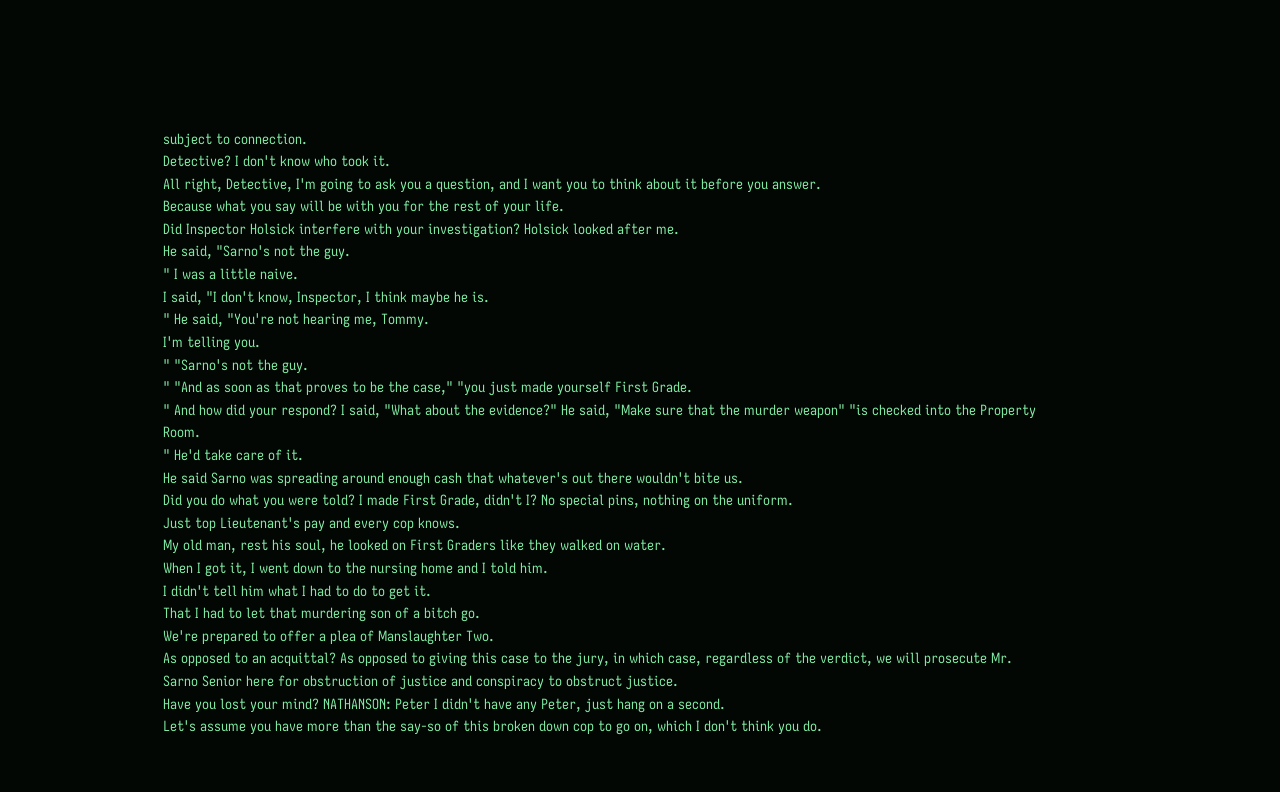subject to connection.
Detective? I don't know who took it.
All right, Detective, I'm going to ask you a question, and I want you to think about it before you answer.
Because what you say will be with you for the rest of your life.
Did Inspector Holsick interfere with your investigation? Holsick looked after me.
He said, "Sarno's not the guy.
" I was a little naive.
I said, "I don't know, Inspector, I think maybe he is.
" He said, "You're not hearing me, Tommy.
I'm telling you.
" "Sarno's not the guy.
" "And as soon as that proves to be the case," "you just made yourself First Grade.
" And how did your respond? I said, "What about the evidence?" He said, "Make sure that the murder weapon" "is checked into the Property Room.
" He'd take care of it.
He said Sarno was spreading around enough cash that whatever's out there wouldn't bite us.
Did you do what you were told? I made First Grade, didn't I? No special pins, nothing on the uniform.
Just top Lieutenant's pay and every cop knows.
My old man, rest his soul, he looked on First Graders like they walked on water.
When I got it, I went down to the nursing home and I told him.
I didn't tell him what I had to do to get it.
That I had to let that murdering son of a bitch go.
We're prepared to offer a plea of Manslaughter Two.
As opposed to an acquittal? As opposed to giving this case to the jury, in which case, regardless of the verdict, we will prosecute Mr.
Sarno Senior here for obstruction of justice and conspiracy to obstruct justice.
Have you lost your mind? NATHANSON: Peter I didn't have any Peter, just hang on a second.
Let's assume you have more than the say-so of this broken down cop to go on, which I don't think you do.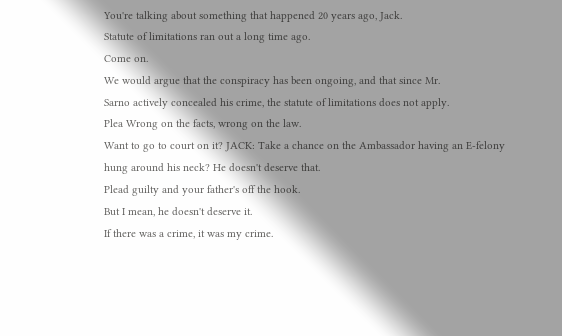You're talking about something that happened 20 years ago, Jack.
Statute of limitations ran out a long time ago.
Come on.
We would argue that the conspiracy has been ongoing, and that since Mr.
Sarno actively concealed his crime, the statute of limitations does not apply.
Plea Wrong on the facts, wrong on the law.
Want to go to court on it? JACK: Take a chance on the Ambassador having an E-felony hung around his neck? He doesn't deserve that.
Plead guilty and your father's off the hook.
But I mean, he doesn't deserve it.
If there was a crime, it was my crime.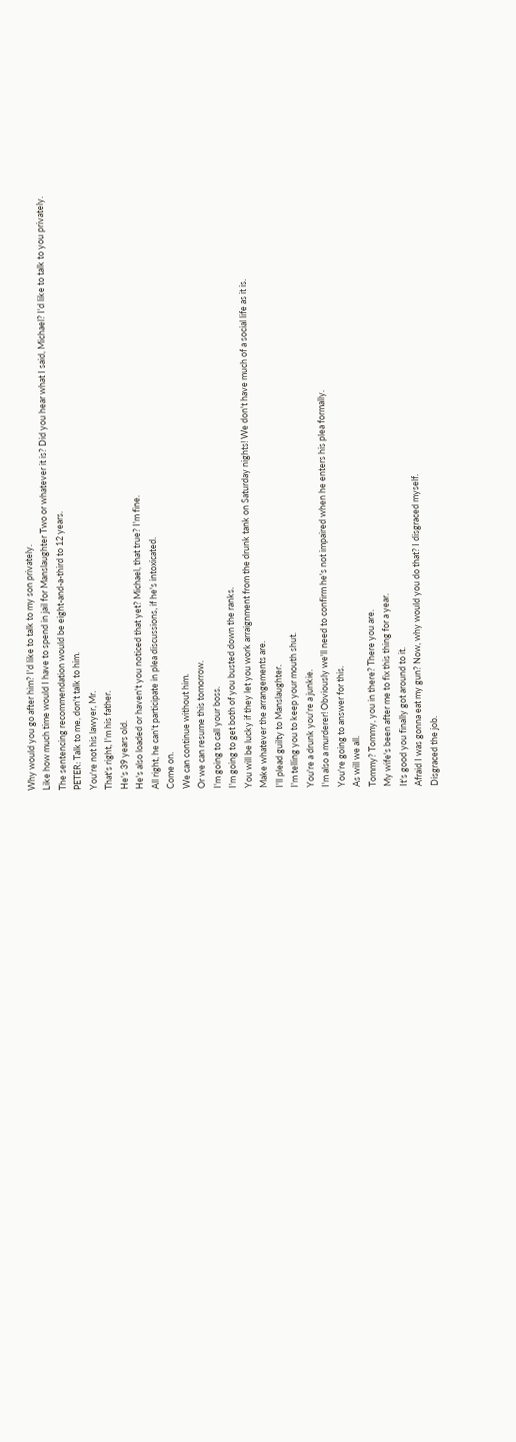Why would you go after him? I'd like to talk to my son privately.
Like how much time would I have to spend in jail for Manslaughter Two or whatever it is? Did you hear what I said, Michael? I'd like to talk to you privately.
The sentencing recommendation would be eight-and-a-third to 12 years.
PETER: Talk to me, don't talk to him.
You're not his lawyer, Mr.
That's right, I'm his father.
He's 39 years old.
He's also loaded or haven't you noticed that yet? Michael, that true? I'm fine.
All right, he can't participate in plea discussions, if he's intoxicated.
Come on.
We can continue without him.
Or we can resume this tomorrow.
I'm going to call your boss.
I'm going to get both of you busted down the ranks.
You will be lucky if they let you work arraignment from the drunk tank on Saturday nights! We don't have much of a social life as it is.
Make whatever the arrangements are.
I'll plead guilty to Manslaughter.
I'm telling you to keep your mouth shut.
You're a drunk you're a junkie.
I'm also a murderer! Obviously we'll need to confirm he's not impaired when he enters his plea formally.
You're going to answer for this.
As will we all.
Tommy? Tommy, you in there? There you are.
My wife's been after me to fix this thing for a year.
It's good you finally got around to it.
Afraid I was gonna eat my gun? Now, why would you do that? I disgraced myself.
Disgraced the job.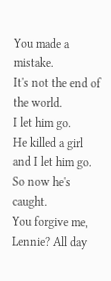You made a mistake.
It's not the end of the world.
I let him go.
He killed a girl and I let him go.
So now he's caught.
You forgive me, Lennie? All day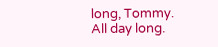long, Tommy.
All day long.